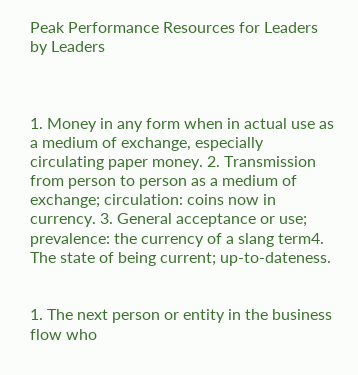Peak Performance Resources for Leaders by Leaders



1. Money in any form when in actual use as a medium of exchange, especially circulating paper money. 2. Transmission from person to person as a medium of exchange; circulation: coins now in currency. 3. General acceptance or use; prevalence: the currency of a slang term4. The state of being current; up-to-dateness.


1. The next person or entity in the business flow who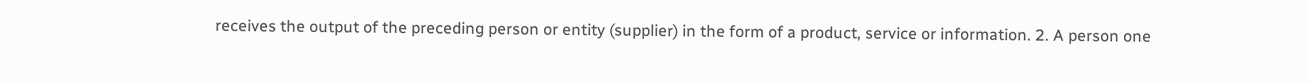receives the output of the preceding person or entity (supplier) in the form of a product, service or information. 2. A person one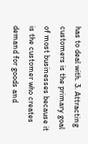has to deal with. 3. Attracting customers is the primary goal of most businesses because it is the customer who creates demand for goods and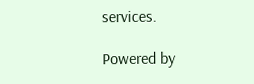services.

Powered by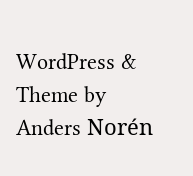WordPress & Theme by Anders Norén